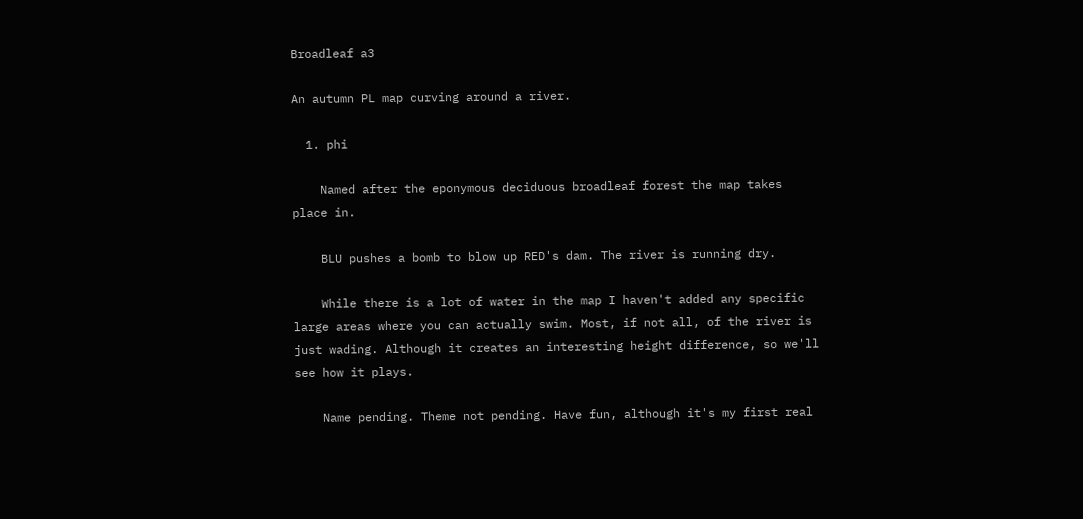Broadleaf a3

An autumn PL map curving around a river.

  1. phi

    Named after the eponymous deciduous broadleaf forest the map takes place in.

    BLU pushes a bomb to blow up RED's dam. The river is running dry.

    While there is a lot of water in the map I haven't added any specific large areas where you can actually swim. Most, if not all, of the river is just wading. Although it creates an interesting height difference, so we'll see how it plays.

    Name pending. Theme not pending. Have fun, although it's my first real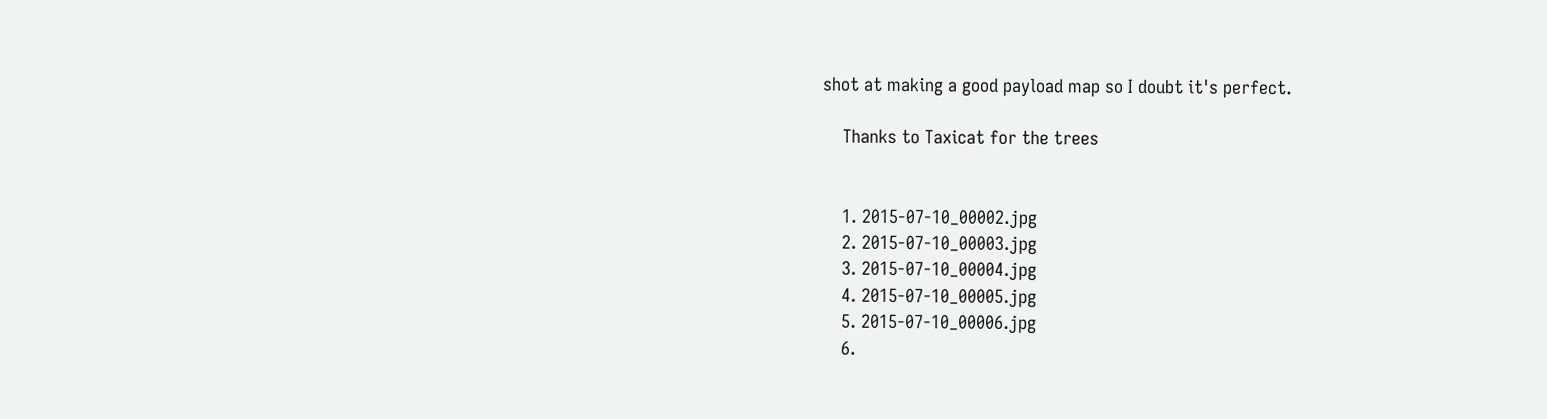shot at making a good payload map so I doubt it's perfect.

    Thanks to Taxicat for the trees


    1. 2015-07-10_00002.jpg
    2. 2015-07-10_00003.jpg
    3. 2015-07-10_00004.jpg
    4. 2015-07-10_00005.jpg
    5. 2015-07-10_00006.jpg
    6.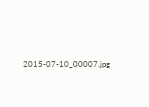2015-07-10_00007.jpg